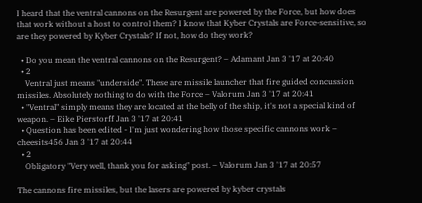I heard that the ventral cannons on the Resurgent are powered by the Force, but how does that work without a host to control them? I know that Kyber Crystals are Force-sensitive, so are they powered by Kyber Crystals? If not, how do they work?

  • Do you mean the ventral cannons on the Resurgent? – Adamant Jan 3 '17 at 20:40
  • 2
    Ventral just means "underside". These are missile launcher that fire guided concussion missiles. Absolutely nothing to do with the Force – Valorum Jan 3 '17 at 20:41
  • "Ventral" simply means they are located at the belly of the ship, it's not a special kind of weapon. – Eike Pierstorff Jan 3 '17 at 20:41
  • Question has been edited - I'm just wondering how those specific cannons work – cheesits456 Jan 3 '17 at 20:44
  • 2
    Obligatory "Very well, thank you for asking" post. – Valorum Jan 3 '17 at 20:57

The cannons fire missiles, but the lasers are powered by kyber crystals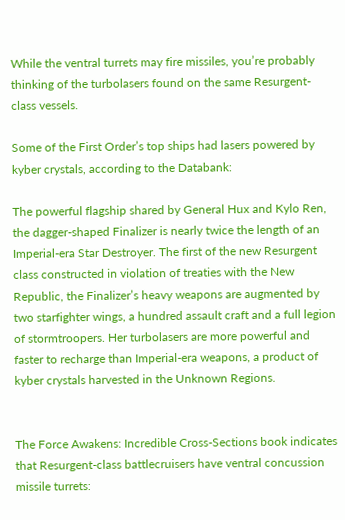While the ventral turrets may fire missiles, you’re probably thinking of the turbolasers found on the same Resurgent-class vessels.

Some of the First Order’s top ships had lasers powered by kyber crystals, according to the Databank:

The powerful flagship shared by General Hux and Kylo Ren, the dagger-shaped Finalizer is nearly twice the length of an Imperial-era Star Destroyer. The first of the new Resurgent class constructed in violation of treaties with the New Republic, the Finalizer’s heavy weapons are augmented by two starfighter wings, a hundred assault craft and a full legion of stormtroopers. Her turbolasers are more powerful and faster to recharge than Imperial-era weapons, a product of kyber crystals harvested in the Unknown Regions.


The Force Awakens: Incredible Cross-Sections book indicates that Resurgent-class battlecruisers have ventral concussion missile turrets: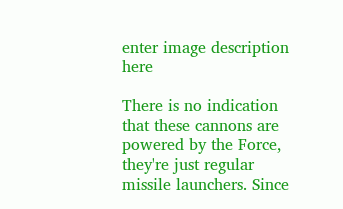enter image description here

There is no indication that these cannons are powered by the Force, they're just regular missile launchers. Since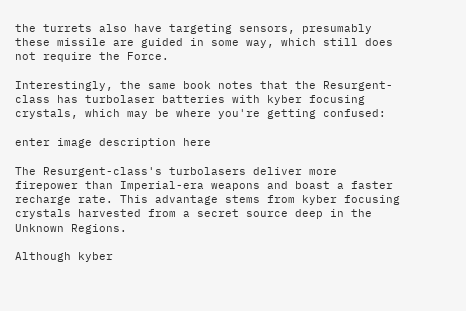the turrets also have targeting sensors, presumably these missile are guided in some way, which still does not require the Force.

Interestingly, the same book notes that the Resurgent-class has turbolaser batteries with kyber focusing crystals, which may be where you're getting confused:

enter image description here

The Resurgent-class's turbolasers deliver more firepower than Imperial-era weapons and boast a faster recharge rate. This advantage stems from kyber focusing crystals harvested from a secret source deep in the Unknown Regions.

Although kyber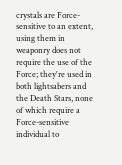crystals are Force-sensitive to an extent, using them in weaponry does not require the use of the Force; they're used in both lightsabers and the Death Stars, none of which require a Force-sensitive individual to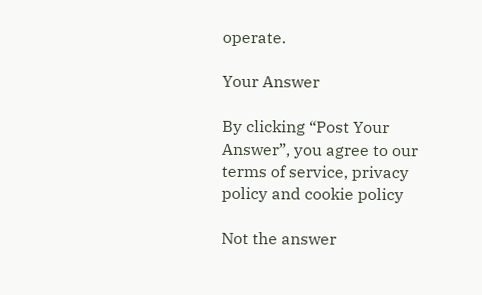operate.

Your Answer

By clicking “Post Your Answer”, you agree to our terms of service, privacy policy and cookie policy

Not the answer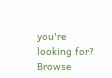you're looking for? Browse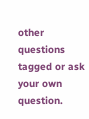other questions tagged or ask your own question.